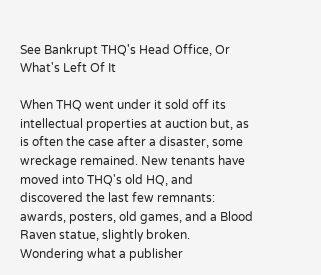See Bankrupt THQ's Head Office, Or What's Left Of It

When THQ went under it sold off its intellectual properties at auction but, as is often the case after a disaster, some wreckage remained. New tenants have moved into THQ's old HQ, and discovered the last few remnants: awards, posters, old games, and a Blood Raven statue, slightly broken. Wondering what a publisher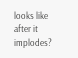looks like after it implodes?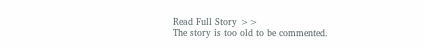Read Full Story >>
The story is too old to be commented.